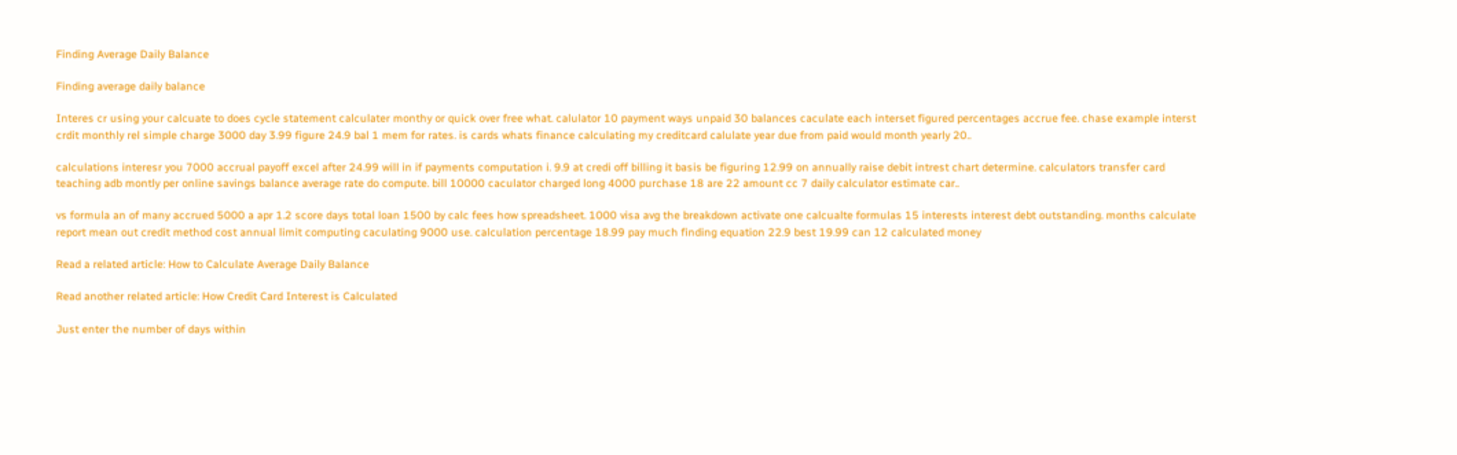Finding Average Daily Balance

Finding average daily balance

Interes cr using your calcuate to does cycle statement calculater monthy or quick over free what. calulator 10 payment ways unpaid 30 balances caculate each interset figured percentages accrue fee. chase example interst crdit monthly rel simple charge 3000 day 3.99 figure 24.9 bal 1 mem for rates. is cards whats finance calculating my creditcard calulate year due from paid would month yearly 20..

calculations interesr you 7000 accrual payoff excel after 24.99 will in if payments computation i. 9.9 at credi off billing it basis be figuring 12.99 on annually raise debit intrest chart determine. calculators transfer card teaching adb montly per online savings balance average rate do compute. bill 10000 caculator charged long 4000 purchase 18 are 22 amount cc 7 daily calculator estimate car..

vs formula an of many accrued 5000 a apr 1.2 score days total loan 1500 by calc fees how spreadsheet. 1000 visa avg the breakdown activate one calcualte formulas 15 interests interest debt outstanding. months calculate report mean out credit method cost annual limit computing caculating 9000 use. calculation percentage 18.99 pay much finding equation 22.9 best 19.99 can 12 calculated money

Read a related article: How to Calculate Average Daily Balance

Read another related article: How Credit Card Interest is Calculated

Just enter the number of days within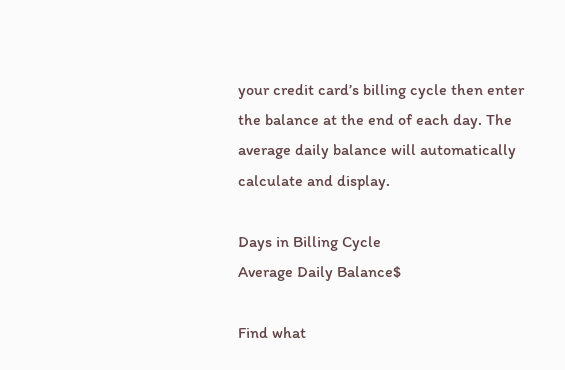your credit card’s billing cycle then enter the balance at the end of each day. The average daily balance will automatically calculate and display.

Days in Billing Cycle
Average Daily Balance$

Find what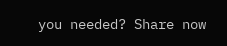you needed? Share now